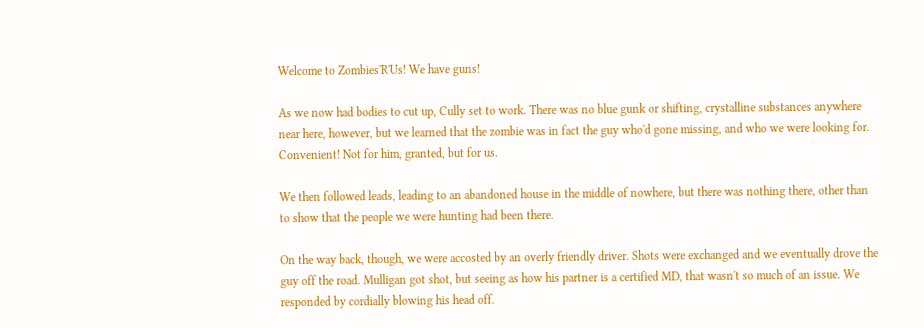Welcome to Zombies'R'Us! We have guns!

As we now had bodies to cut up, Cully set to work. There was no blue gunk or shifting, crystalline substances anywhere near here, however, but we learned that the zombie was in fact the guy who'd gone missing, and who we were looking for. Convenient! Not for him, granted, but for us.

We then followed leads, leading to an abandoned house in the middle of nowhere, but there was nothing there, other than to show that the people we were hunting had been there.

On the way back, though, we were accosted by an overly friendly driver. Shots were exchanged and we eventually drove the guy off the road. Mulligan got shot, but seeing as how his partner is a certified MD, that wasn't so much of an issue. We responded by cordially blowing his head off.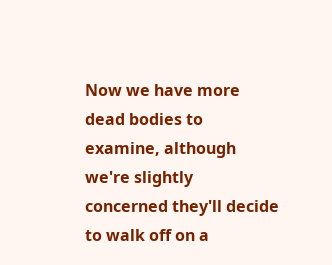Now we have more dead bodies to examine, although we're slightly concerned they'll decide to walk off on a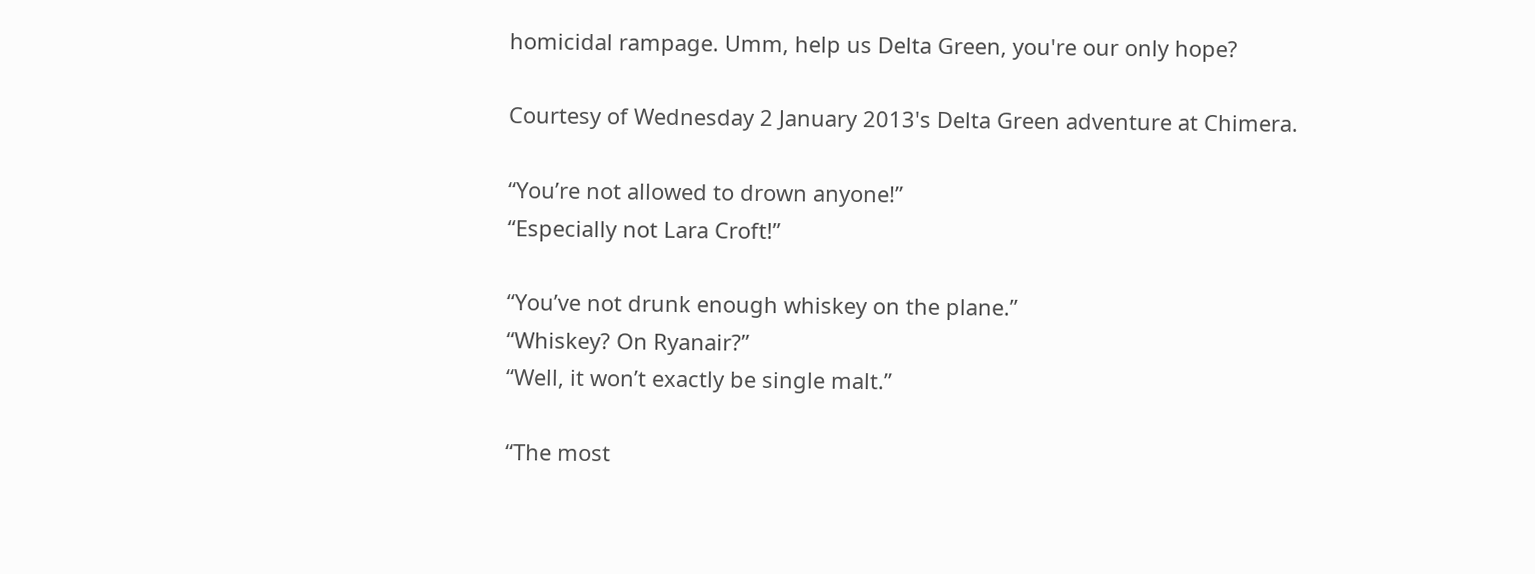homicidal rampage. Umm, help us Delta Green, you're our only hope?

Courtesy of Wednesday 2 January 2013's Delta Green adventure at Chimera.

“You’re not allowed to drown anyone!”
“Especially not Lara Croft!”

“You’ve not drunk enough whiskey on the plane.”
“Whiskey? On Ryanair?”
“Well, it won’t exactly be single malt.”

“The most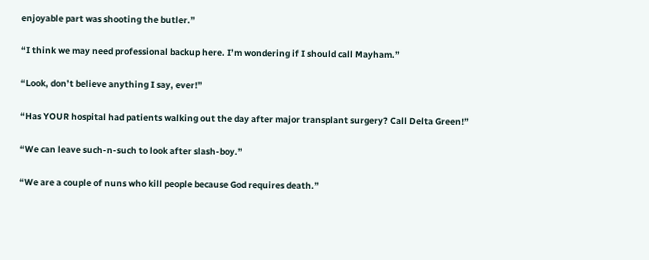enjoyable part was shooting the butler.”

“I think we may need professional backup here. I’m wondering if I should call Mayham.”

“Look, don’t believe anything I say, ever!”

“Has YOUR hospital had patients walking out the day after major transplant surgery? Call Delta Green!”

“We can leave such-n-such to look after slash-boy.”

“We are a couple of nuns who kill people because God requires death.”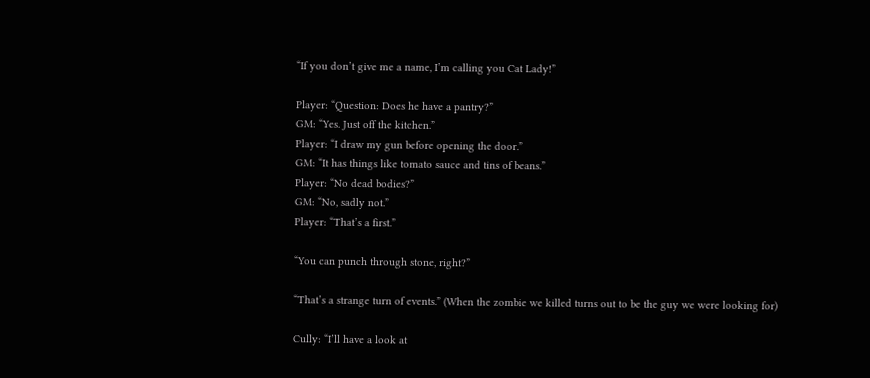“If you don’t give me a name, I’m calling you Cat Lady!”

Player: “Question: Does he have a pantry?”
GM: “Yes. Just off the kitchen.”
Player: “I draw my gun before opening the door.”
GM: “It has things like tomato sauce and tins of beans.”
Player: “No dead bodies?”
GM: “No, sadly not.”
Player: “That’s a first.”

“You can punch through stone, right?”

“That’s a strange turn of events.” (When the zombie we killed turns out to be the guy we were looking for)

Cully: “I’ll have a look at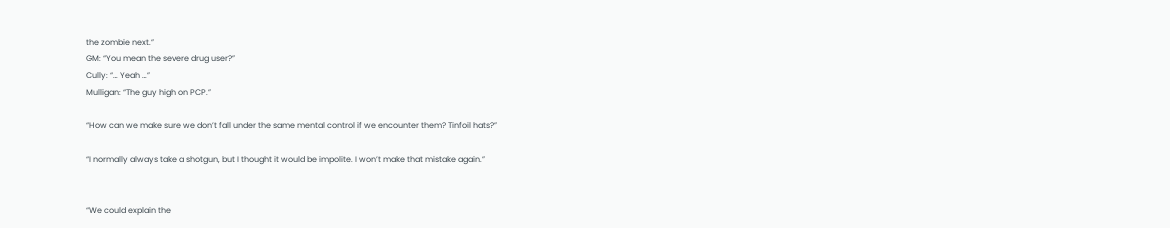the zombie next.”
GM: “You mean the severe drug user?”
Cully: “… Yeah …”
Mulligan: “The guy high on PCP.”

“How can we make sure we don’t fall under the same mental control if we encounter them? Tinfoil hats?”

“I normally always take a shotgun, but I thought it would be impolite. I won’t make that mistake again.”


“We could explain the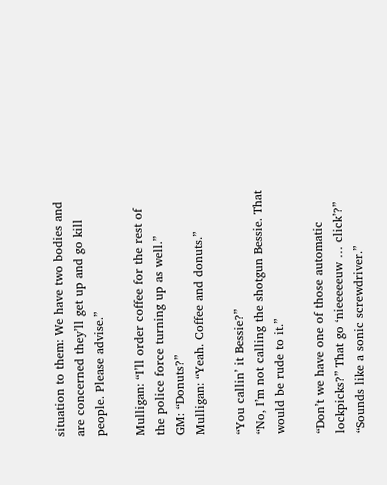situation to them: We have two bodies and are concerned they’ll get up and go kill people. Please advise.”

Mulligan: “I’ll order coffee for the rest of the police force turning up as well.”
GM: “Donuts?”
Mulligan: “Yeah. Coffee and donuts.”

“You callin’ it Bessie?”
“No, I’m not calling the shotgun Bessie. That would be rude to it.”

“Don’t we have one of those automatic lockpicks?” That go ‘nieeeeeuw … click’?”
“Sounds like a sonic screwdriver.”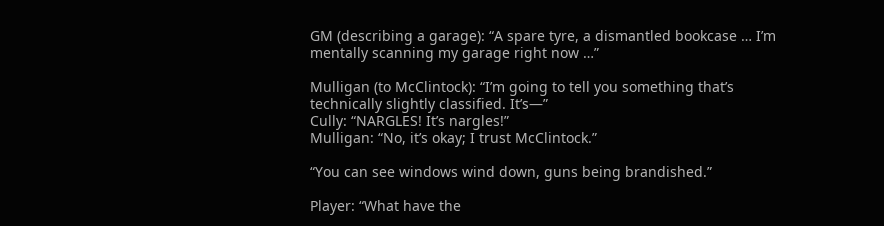GM (describing a garage): “A spare tyre, a dismantled bookcase … I’m mentally scanning my garage right now …”

Mulligan (to McClintock): “I’m going to tell you something that’s technically slightly classified. It’s—”
Cully: “NARGLES! It’s nargles!”
Mulligan: “No, it’s okay; I trust McClintock.”

“You can see windows wind down, guns being brandished.”

Player: “What have the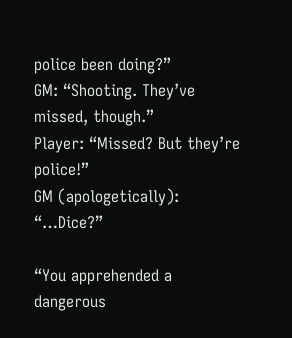police been doing?”
GM: “Shooting. They’ve missed, though.”
Player: “Missed? But they’re police!”
GM (apologetically): “…Dice?”

“You apprehended a dangerous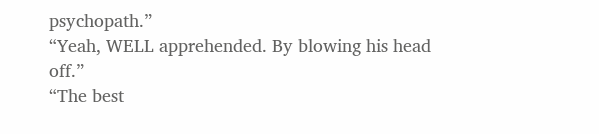psychopath.”
“Yeah, WELL apprehended. By blowing his head off.”
“The best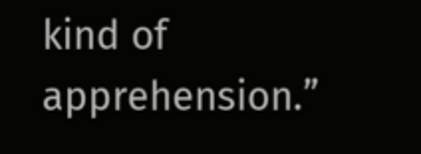kind of apprehension.”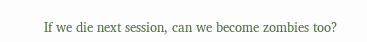If we die next session, can we become zombies too?